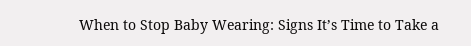When to Stop Baby Wearing: Signs It’s Time to Take a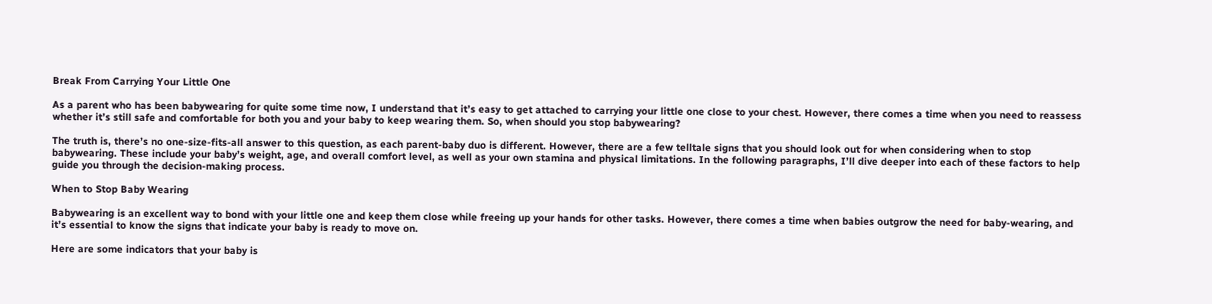Break From Carrying Your Little One

As a parent who has been babywearing for quite some time now, I understand that it’s easy to get attached to carrying your little one close to your chest. However, there comes a time when you need to reassess whether it’s still safe and comfortable for both you and your baby to keep wearing them. So, when should you stop babywearing?

The truth is, there’s no one-size-fits-all answer to this question, as each parent-baby duo is different. However, there are a few telltale signs that you should look out for when considering when to stop babywearing. These include your baby’s weight, age, and overall comfort level, as well as your own stamina and physical limitations. In the following paragraphs, I’ll dive deeper into each of these factors to help guide you through the decision-making process.

When to Stop Baby Wearing

Babywearing is an excellent way to bond with your little one and keep them close while freeing up your hands for other tasks. However, there comes a time when babies outgrow the need for baby-wearing, and it’s essential to know the signs that indicate your baby is ready to move on.

Here are some indicators that your baby is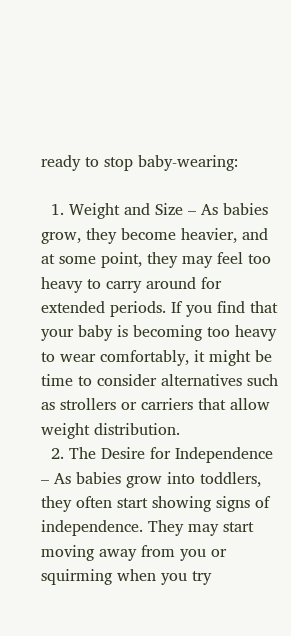ready to stop baby-wearing:

  1. Weight and Size – As babies grow, they become heavier, and at some point, they may feel too heavy to carry around for extended periods. If you find that your baby is becoming too heavy to wear comfortably, it might be time to consider alternatives such as strollers or carriers that allow weight distribution.
  2. The Desire for Independence – As babies grow into toddlers, they often start showing signs of independence. They may start moving away from you or squirming when you try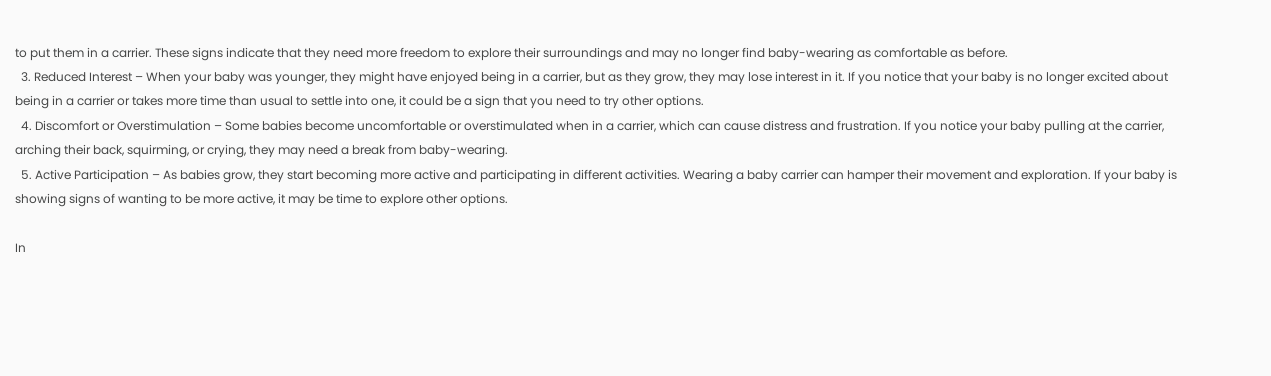to put them in a carrier. These signs indicate that they need more freedom to explore their surroundings and may no longer find baby-wearing as comfortable as before.
  3. Reduced Interest – When your baby was younger, they might have enjoyed being in a carrier, but as they grow, they may lose interest in it. If you notice that your baby is no longer excited about being in a carrier or takes more time than usual to settle into one, it could be a sign that you need to try other options.
  4. Discomfort or Overstimulation – Some babies become uncomfortable or overstimulated when in a carrier, which can cause distress and frustration. If you notice your baby pulling at the carrier, arching their back, squirming, or crying, they may need a break from baby-wearing.
  5. Active Participation – As babies grow, they start becoming more active and participating in different activities. Wearing a baby carrier can hamper their movement and exploration. If your baby is showing signs of wanting to be more active, it may be time to explore other options.

In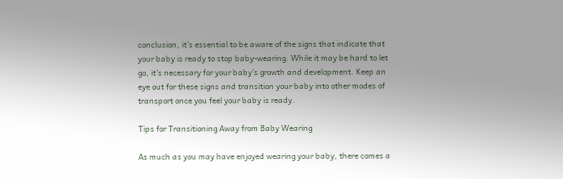conclusion, it’s essential to be aware of the signs that indicate that your baby is ready to stop baby-wearing. While it may be hard to let go, it’s necessary for your baby’s growth and development. Keep an eye out for these signs and transition your baby into other modes of transport once you feel your baby is ready.

Tips for Transitioning Away from Baby Wearing

As much as you may have enjoyed wearing your baby, there comes a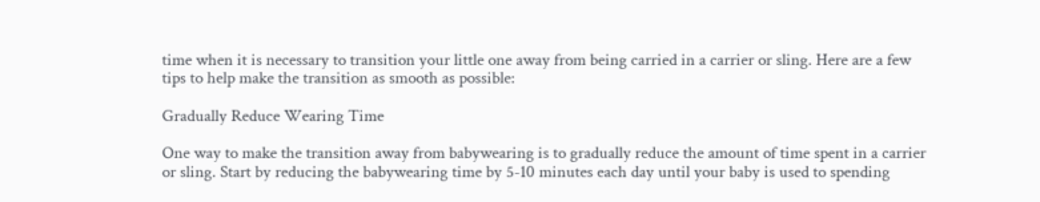time when it is necessary to transition your little one away from being carried in a carrier or sling. Here are a few tips to help make the transition as smooth as possible:

Gradually Reduce Wearing Time

One way to make the transition away from babywearing is to gradually reduce the amount of time spent in a carrier or sling. Start by reducing the babywearing time by 5-10 minutes each day until your baby is used to spending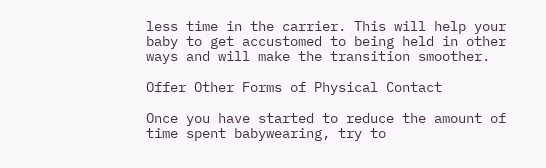less time in the carrier. This will help your baby to get accustomed to being held in other ways and will make the transition smoother.

Offer Other Forms of Physical Contact

Once you have started to reduce the amount of time spent babywearing, try to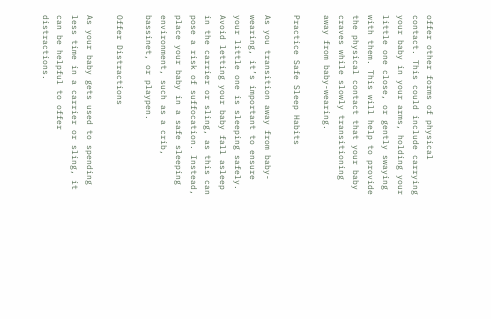offer other forms of physical contact. This could include carrying your baby in your arms, holding your little one close, or gently swaying with them. This will help to provide the physical contact that your baby craves while slowly transitioning away from baby-wearing.

Practice Safe Sleep Habits

As you transition away from baby-wearing, it’s important to ensure your little one is sleeping safely. Avoid letting your baby fall asleep in the carrier or sling, as this can pose a risk of suffocation. Instead, place your baby in a safe sleeping environment, such as a crib, bassinet, or playpen.

Offer Distractions

As your baby gets used to spending less time in a carrier or sling, it can be helpful to offer distractions.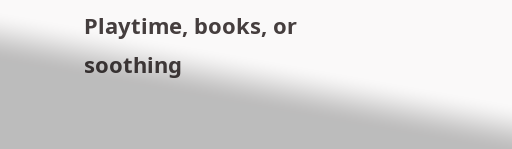Playtime, books, or soothing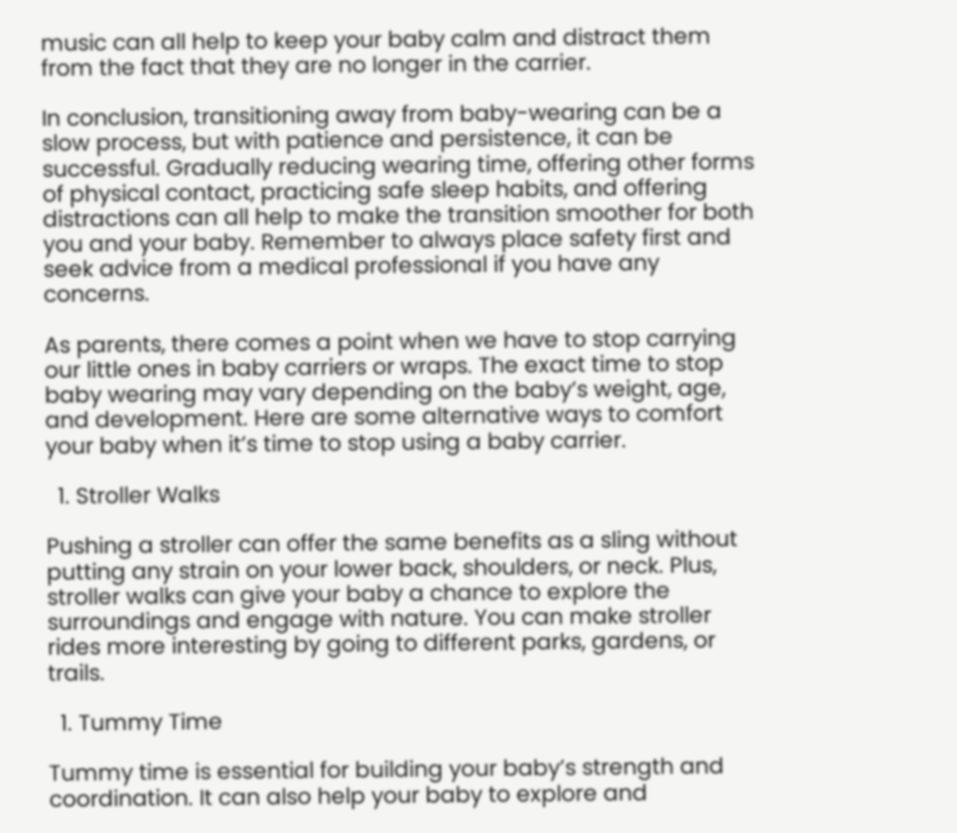music can all help to keep your baby calm and distract them from the fact that they are no longer in the carrier.

In conclusion, transitioning away from baby-wearing can be a slow process, but with patience and persistence, it can be successful. Gradually reducing wearing time, offering other forms of physical contact, practicing safe sleep habits, and offering distractions can all help to make the transition smoother for both you and your baby. Remember to always place safety first and seek advice from a medical professional if you have any concerns.

As parents, there comes a point when we have to stop carrying our little ones in baby carriers or wraps. The exact time to stop baby wearing may vary depending on the baby’s weight, age, and development. Here are some alternative ways to comfort your baby when it’s time to stop using a baby carrier.

  1. Stroller Walks

Pushing a stroller can offer the same benefits as a sling without putting any strain on your lower back, shoulders, or neck. Plus, stroller walks can give your baby a chance to explore the surroundings and engage with nature. You can make stroller rides more interesting by going to different parks, gardens, or trails.

  1. Tummy Time

Tummy time is essential for building your baby’s strength and coordination. It can also help your baby to explore and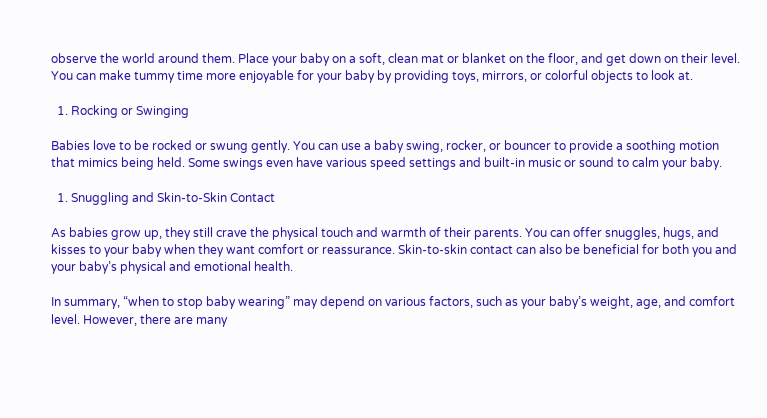observe the world around them. Place your baby on a soft, clean mat or blanket on the floor, and get down on their level. You can make tummy time more enjoyable for your baby by providing toys, mirrors, or colorful objects to look at.

  1. Rocking or Swinging

Babies love to be rocked or swung gently. You can use a baby swing, rocker, or bouncer to provide a soothing motion that mimics being held. Some swings even have various speed settings and built-in music or sound to calm your baby.

  1. Snuggling and Skin-to-Skin Contact

As babies grow up, they still crave the physical touch and warmth of their parents. You can offer snuggles, hugs, and kisses to your baby when they want comfort or reassurance. Skin-to-skin contact can also be beneficial for both you and your baby’s physical and emotional health.

In summary, “when to stop baby wearing” may depend on various factors, such as your baby’s weight, age, and comfort level. However, there are many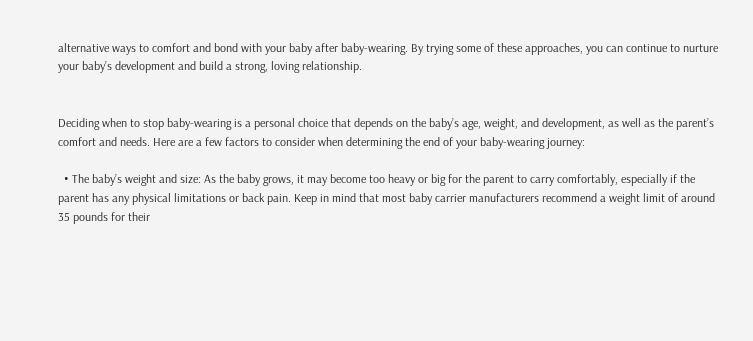alternative ways to comfort and bond with your baby after baby-wearing. By trying some of these approaches, you can continue to nurture your baby’s development and build a strong, loving relationship.


Deciding when to stop baby-wearing is a personal choice that depends on the baby’s age, weight, and development, as well as the parent’s comfort and needs. Here are a few factors to consider when determining the end of your baby-wearing journey:

  • The baby’s weight and size: As the baby grows, it may become too heavy or big for the parent to carry comfortably, especially if the parent has any physical limitations or back pain. Keep in mind that most baby carrier manufacturers recommend a weight limit of around 35 pounds for their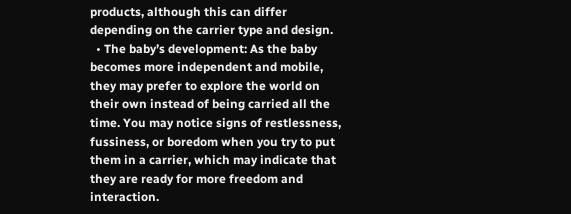products, although this can differ depending on the carrier type and design.
  • The baby’s development: As the baby becomes more independent and mobile, they may prefer to explore the world on their own instead of being carried all the time. You may notice signs of restlessness, fussiness, or boredom when you try to put them in a carrier, which may indicate that they are ready for more freedom and interaction.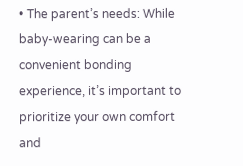• The parent’s needs: While baby-wearing can be a convenient bonding experience, it’s important to prioritize your own comfort and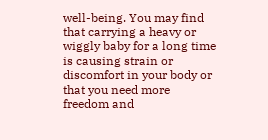well-being. You may find that carrying a heavy or wiggly baby for a long time is causing strain or discomfort in your body or that you need more freedom and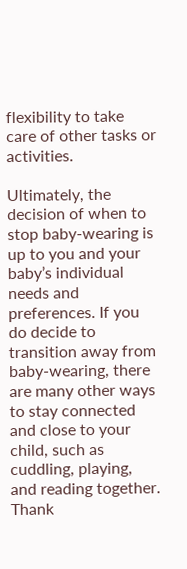flexibility to take care of other tasks or activities.

Ultimately, the decision of when to stop baby-wearing is up to you and your baby’s individual needs and preferences. If you do decide to transition away from baby-wearing, there are many other ways to stay connected and close to your child, such as cuddling, playing, and reading together. Thank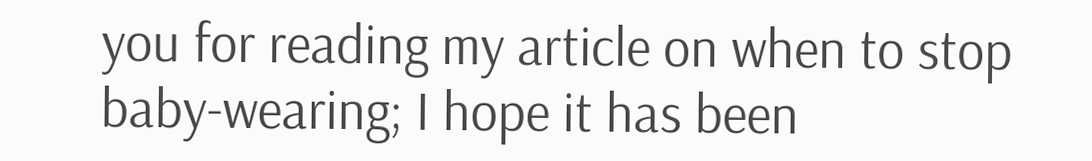you for reading my article on when to stop baby-wearing; I hope it has been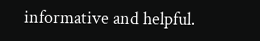informative and helpful.